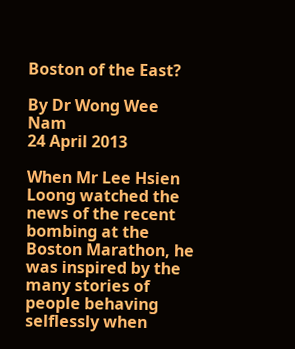Boston of the East?

By Dr Wong Wee Nam
24 April 2013

When Mr Lee Hsien Loong watched the news of the recent bombing at the Boston Marathon, he was inspired by the many stories of people behaving selflessly when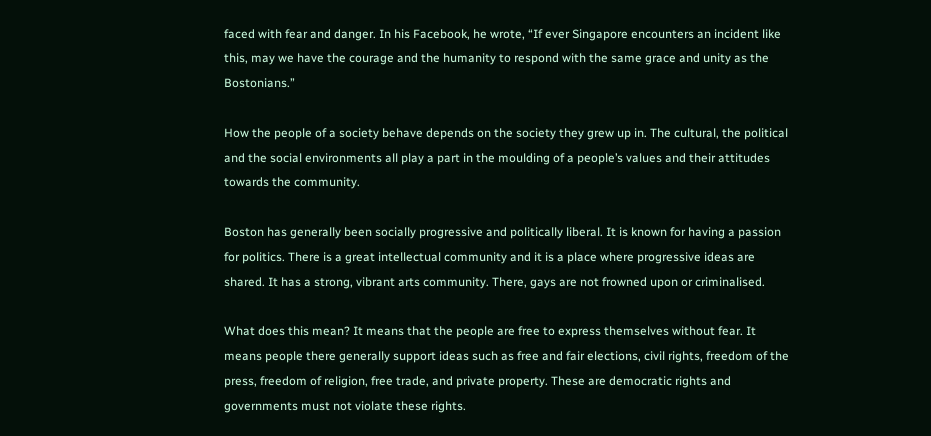faced with fear and danger. In his Facebook, he wrote, “If ever Singapore encounters an incident like this, may we have the courage and the humanity to respond with the same grace and unity as the Bostonians.”

How the people of a society behave depends on the society they grew up in. The cultural, the political and the social environments all play a part in the moulding of a people’s values and their attitudes towards the community.

Boston has generally been socially progressive and politically liberal. It is known for having a passion for politics. There is a great intellectual community and it is a place where progressive ideas are shared. It has a strong, vibrant arts community. There, gays are not frowned upon or criminalised.

What does this mean? It means that the people are free to express themselves without fear. It means people there generally support ideas such as free and fair elections, civil rights, freedom of the press, freedom of religion, free trade, and private property. These are democratic rights and governments must not violate these rights.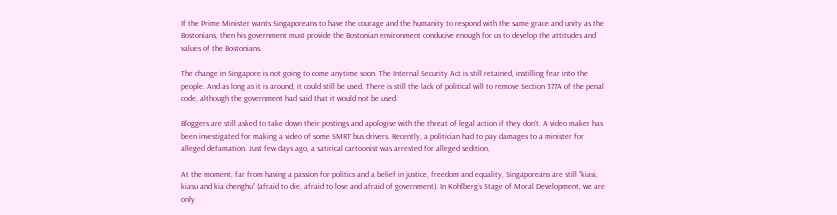If the Prime Minister wants Singaporeans to have the courage and the humanity to respond with the same grace and unity as the Bostonians, then his government must provide the Bostonian environment conducive enough for us to develop the attitudes and values of the Bostonians.

The change in Singapore is not going to come anytime soon. The Internal Security Act is still retained, instilling fear into the people. And as long as it is around, it could still be used. There is still the lack of political will to remove Section 377A of the penal code, although the government had said that it would not be used.

Bloggers are still asked to take down their postings and apologise with the threat of legal action if they don’t. A video maker has been investigated for making a video of some SMRT bus drivers. Recently, a politician had to pay damages to a minister for alleged defamation. Just few days ago, a satirical cartoonist was arrested for alleged sedition,

At the moment, far from having a passion for politics and a belief in justice, freedom and equality, Singaporeans are still “kiasi, kiasu and kia chenghu” (afraid to die, afraid to lose and afraid of government). In Kohlberg’s Stage of Moral Development, we are only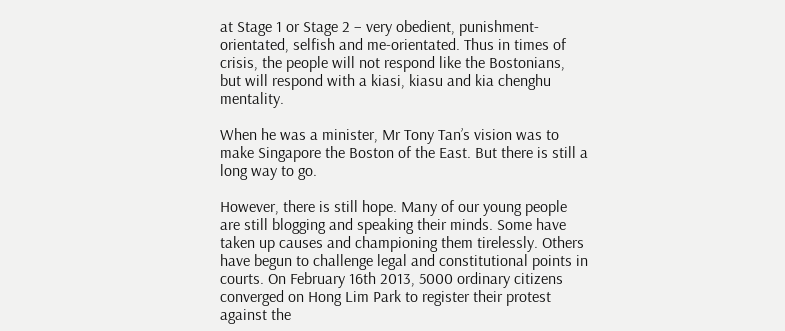at Stage 1 or Stage 2 – very obedient, punishment-orientated, selfish and me-orientated. Thus in times of crisis, the people will not respond like the Bostonians, but will respond with a kiasi, kiasu and kia chenghu mentality.

When he was a minister, Mr Tony Tan’s vision was to make Singapore the Boston of the East. But there is still a long way to go.

However, there is still hope. Many of our young people are still blogging and speaking their minds. Some have taken up causes and championing them tirelessly. Others have begun to challenge legal and constitutional points in courts. On February 16th 2013, 5000 ordinary citizens converged on Hong Lim Park to register their protest against the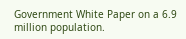Government White Paper on a 6.9 million population.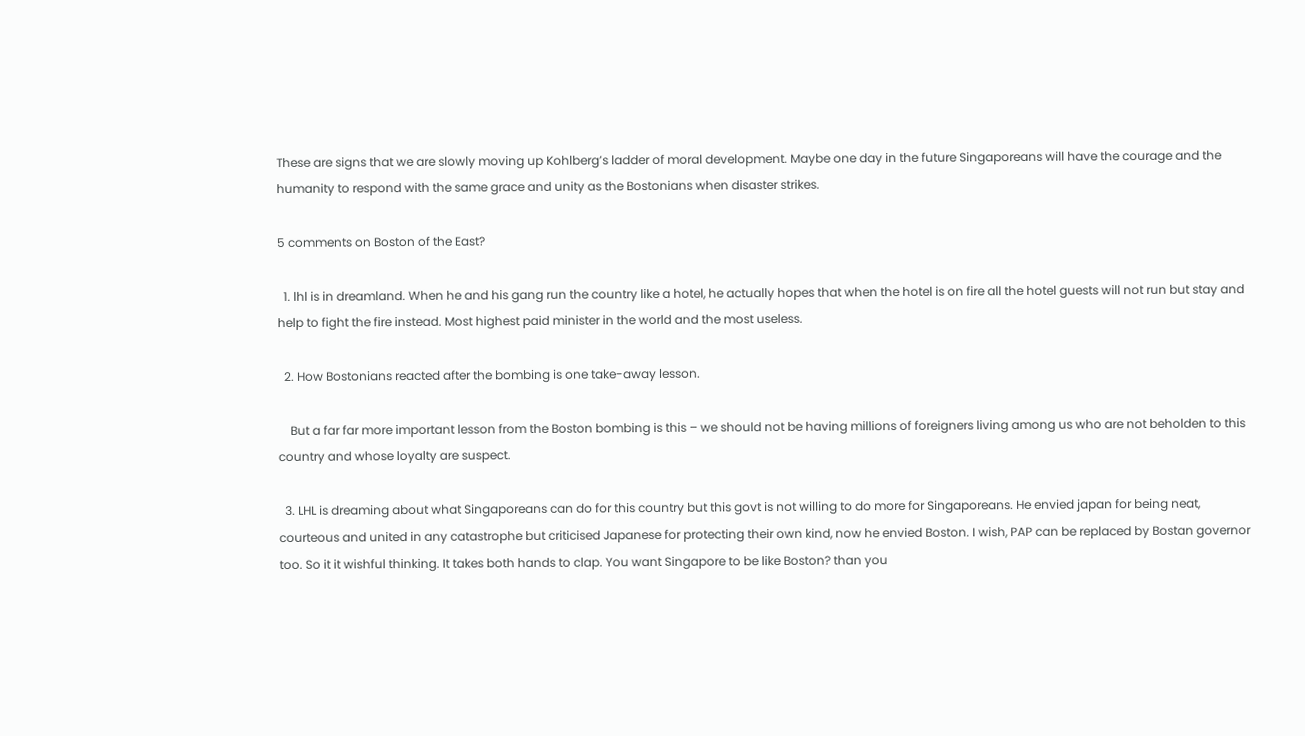These are signs that we are slowly moving up Kohlberg’s ladder of moral development. Maybe one day in the future Singaporeans will have the courage and the humanity to respond with the same grace and unity as the Bostonians when disaster strikes.

5 comments on Boston of the East?

  1. lhl is in dreamland. When he and his gang run the country like a hotel, he actually hopes that when the hotel is on fire all the hotel guests will not run but stay and help to fight the fire instead. Most highest paid minister in the world and the most useless.

  2. How Bostonians reacted after the bombing is one take-away lesson.

    But a far far more important lesson from the Boston bombing is this – we should not be having millions of foreigners living among us who are not beholden to this country and whose loyalty are suspect.

  3. LHL is dreaming about what Singaporeans can do for this country but this govt is not willing to do more for Singaporeans. He envied japan for being neat, courteous and united in any catastrophe but criticised Japanese for protecting their own kind, now he envied Boston. I wish, PAP can be replaced by Bostan governor too. So it it wishful thinking. It takes both hands to clap. You want Singapore to be like Boston? than you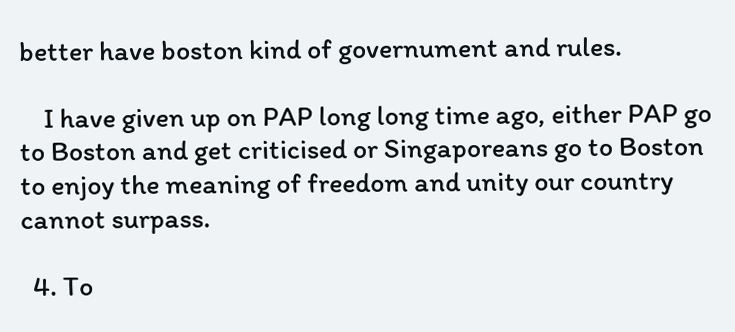better have boston kind of governument and rules.

    I have given up on PAP long long time ago, either PAP go to Boston and get criticised or Singaporeans go to Boston to enjoy the meaning of freedom and unity our country cannot surpass.

  4. To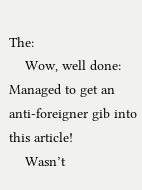The:
    Wow, well done: Managed to get an anti-foreigner gib into this article!
    Wasn’t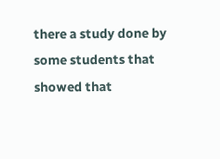there a study done by some students that showed that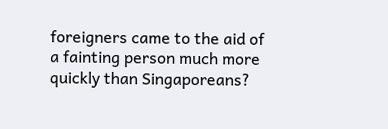foreigners came to the aid of a fainting person much more quickly than Singaporeans?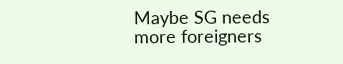Maybe SG needs more foreigners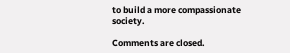to build a more compassionate society.

Comments are closed.